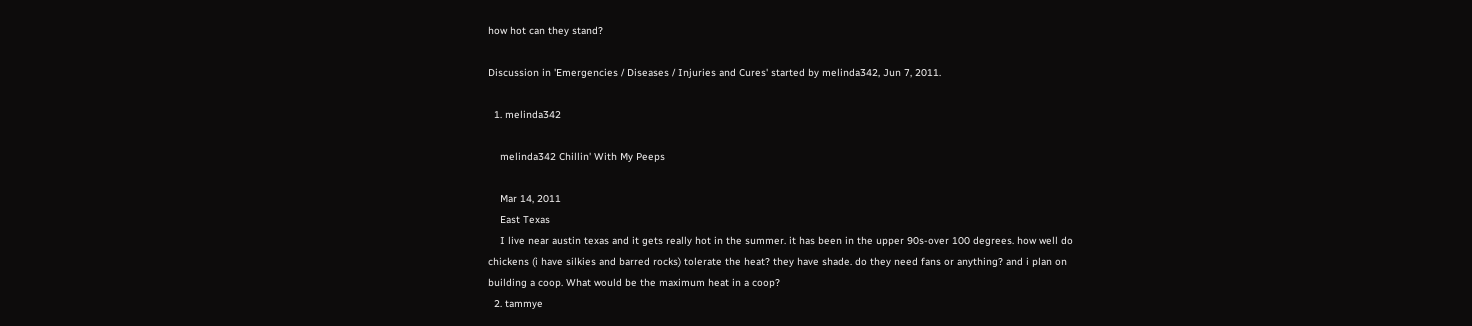how hot can they stand?

Discussion in 'Emergencies / Diseases / Injuries and Cures' started by melinda342, Jun 7, 2011.

  1. melinda342

    melinda342 Chillin' With My Peeps

    Mar 14, 2011
    East Texas
    I live near austin texas and it gets really hot in the summer. it has been in the upper 90s-over 100 degrees. how well do chickens (i have silkies and barred rocks) tolerate the heat? they have shade. do they need fans or anything? and i plan on building a coop. What would be the maximum heat in a coop?
  2. tammye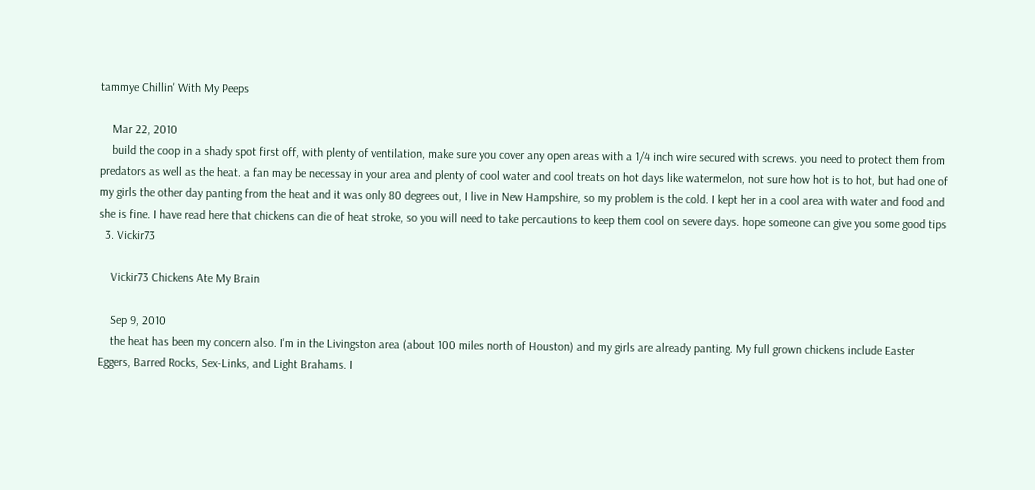tammye Chillin' With My Peeps

    Mar 22, 2010
    build the coop in a shady spot first off, with plenty of ventilation, make sure you cover any open areas with a 1/4 inch wire secured with screws. you need to protect them from predators as well as the heat. a fan may be necessay in your area and plenty of cool water and cool treats on hot days like watermelon, not sure how hot is to hot, but had one of my girls the other day panting from the heat and it was only 80 degrees out, I live in New Hampshire, so my problem is the cold. I kept her in a cool area with water and food and she is fine. I have read here that chickens can die of heat stroke, so you will need to take percautions to keep them cool on severe days. hope someone can give you some good tips
  3. Vickir73

    Vickir73 Chickens Ate My Brain

    Sep 9, 2010
    the heat has been my concern also. I'm in the Livingston area (about 100 miles north of Houston) and my girls are already panting. My full grown chickens include Easter Eggers, Barred Rocks, Sex-Links, and Light Brahams. I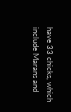have 33 chicks, which include Marans and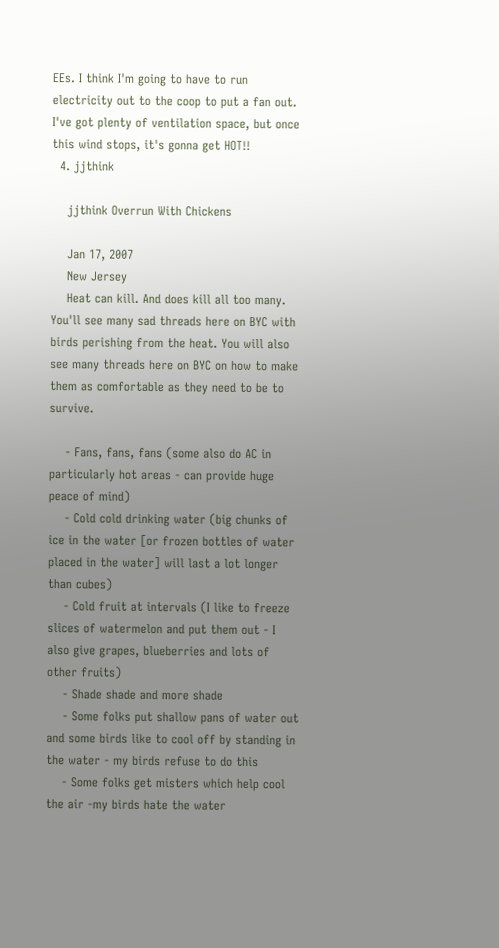EEs. I think I'm going to have to run electricity out to the coop to put a fan out. I've got plenty of ventilation space, but once this wind stops, it's gonna get HOT!!
  4. jjthink

    jjthink Overrun With Chickens

    Jan 17, 2007
    New Jersey
    Heat can kill. And does kill all too many. You'll see many sad threads here on BYC with birds perishing from the heat. You will also see many threads here on BYC on how to make them as comfortable as they need to be to survive.

    - Fans, fans, fans (some also do AC in particularly hot areas - can provide huge peace of mind)
    - Cold cold drinking water (big chunks of ice in the water [or frozen bottles of water placed in the water] will last a lot longer than cubes)
    - Cold fruit at intervals (I like to freeze slices of watermelon and put them out - I also give grapes, blueberries and lots of other fruits)
    - Shade shade and more shade
    - Some folks put shallow pans of water out and some birds like to cool off by standing in the water - my birds refuse to do this
    - Some folks get misters which help cool the air -my birds hate the water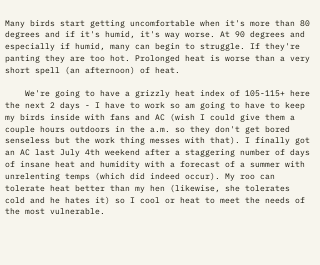Many birds start getting uncomfortable when it's more than 80 degrees and if it's humid, it's way worse. At 90 degrees and especially if humid, many can begin to struggle. If they're panting they are too hot. Prolonged heat is worse than a very short spell (an afternoon) of heat.

    We're going to have a grizzly heat index of 105-115+ here the next 2 days - I have to work so am going to have to keep my birds inside with fans and AC (wish I could give them a couple hours outdoors in the a.m. so they don't get bored senseless but the work thing messes with that). I finally got an AC last July 4th weekend after a staggering number of days of insane heat and humidity with a forecast of a summer with unrelenting temps (which did indeed occur). My roo can tolerate heat better than my hen (likewise, she tolerates cold and he hates it) so I cool or heat to meet the needs of the most vulnerable.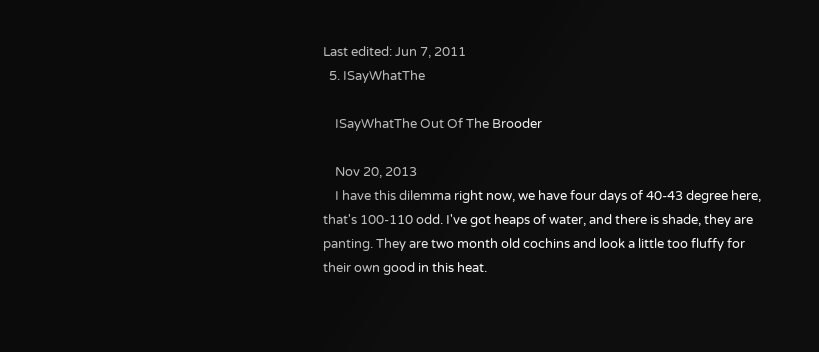Last edited: Jun 7, 2011
  5. ISayWhatThe

    ISayWhatThe Out Of The Brooder

    Nov 20, 2013
    I have this dilemma right now, we have four days of 40-43 degree here, that's 100-110 odd. I've got heaps of water, and there is shade, they are panting. They are two month old cochins and look a little too fluffy for their own good in this heat.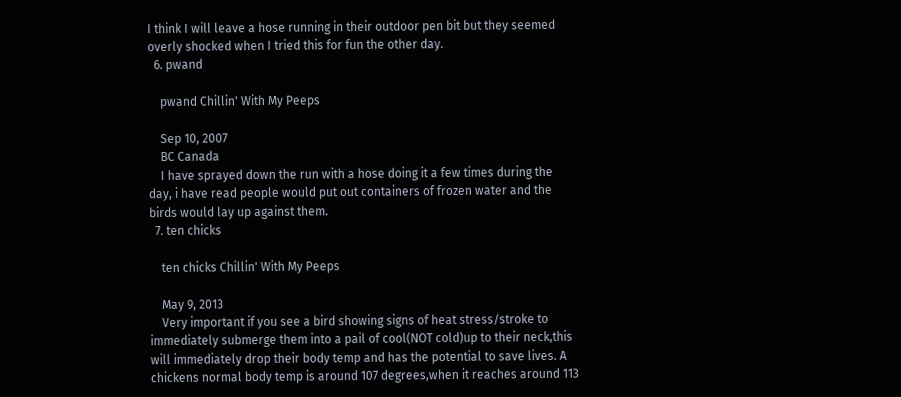I think I will leave a hose running in their outdoor pen bit but they seemed overly shocked when I tried this for fun the other day.
  6. pwand

    pwand Chillin' With My Peeps

    Sep 10, 2007
    BC Canada
    I have sprayed down the run with a hose doing it a few times during the day, i have read people would put out containers of frozen water and the birds would lay up against them.
  7. ten chicks

    ten chicks Chillin' With My Peeps

    May 9, 2013
    Very important if you see a bird showing signs of heat stress/stroke to immediately submerge them into a pail of cool(NOT cold)up to their neck,this will immediately drop their body temp and has the potential to save lives. A chickens normal body temp is around 107 degrees,when it reaches around 113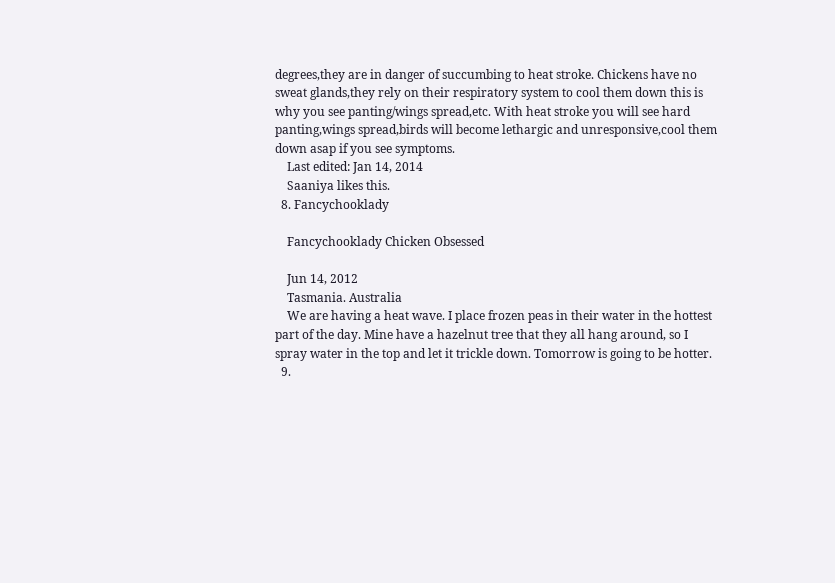degrees,they are in danger of succumbing to heat stroke. Chickens have no sweat glands,they rely on their respiratory system to cool them down this is why you see panting/wings spread,etc. With heat stroke you will see hard panting,wings spread,birds will become lethargic and unresponsive,cool them down asap if you see symptoms.
    Last edited: Jan 14, 2014
    Saaniya likes this.
  8. Fancychooklady

    Fancychooklady Chicken Obsessed

    Jun 14, 2012
    Tasmania. Australia
    We are having a heat wave. I place frozen peas in their water in the hottest part of the day. Mine have a hazelnut tree that they all hang around, so I spray water in the top and let it trickle down. Tomorrow is going to be hotter.
  9.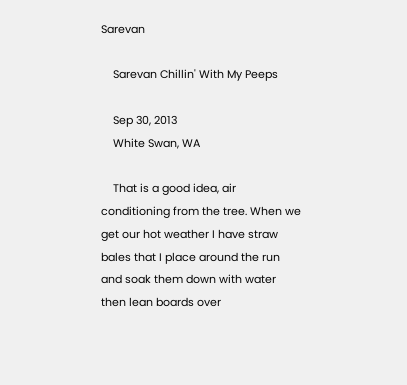Sarevan

    Sarevan Chillin' With My Peeps

    Sep 30, 2013
    White Swan, WA

    That is a good idea, air conditioning from the tree. When we get our hot weather I have straw bales that I place around the run and soak them down with water then lean boards over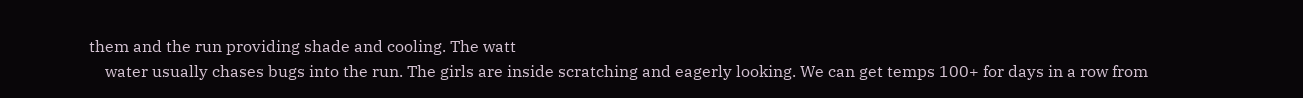them and the run providing shade and cooling. The watt
    water usually chases bugs into the run. The girls are inside scratching and eagerly looking. We can get temps 100+ for days in a row from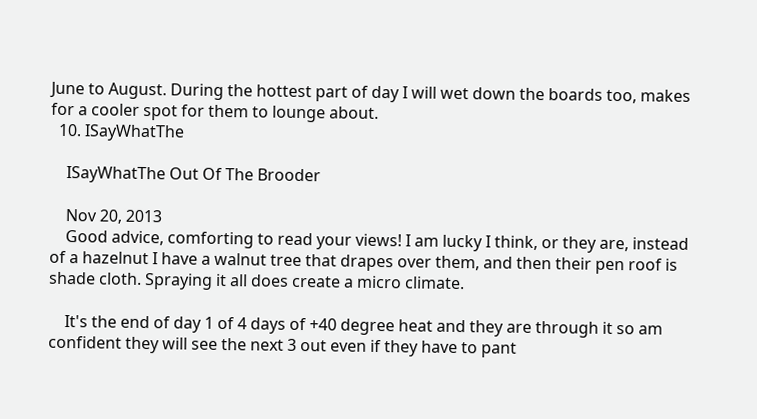June to August. During the hottest part of day I will wet down the boards too, makes for a cooler spot for them to lounge about.
  10. ISayWhatThe

    ISayWhatThe Out Of The Brooder

    Nov 20, 2013
    Good advice, comforting to read your views! I am lucky I think, or they are, instead of a hazelnut I have a walnut tree that drapes over them, and then their pen roof is shade cloth. Spraying it all does create a micro climate.

    It's the end of day 1 of 4 days of +40 degree heat and they are through it so am confident they will see the next 3 out even if they have to pant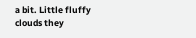a bit. Little fluffy clouds they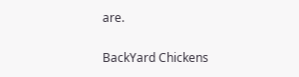are.

BackYard Chickens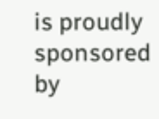is proudly sponsored by